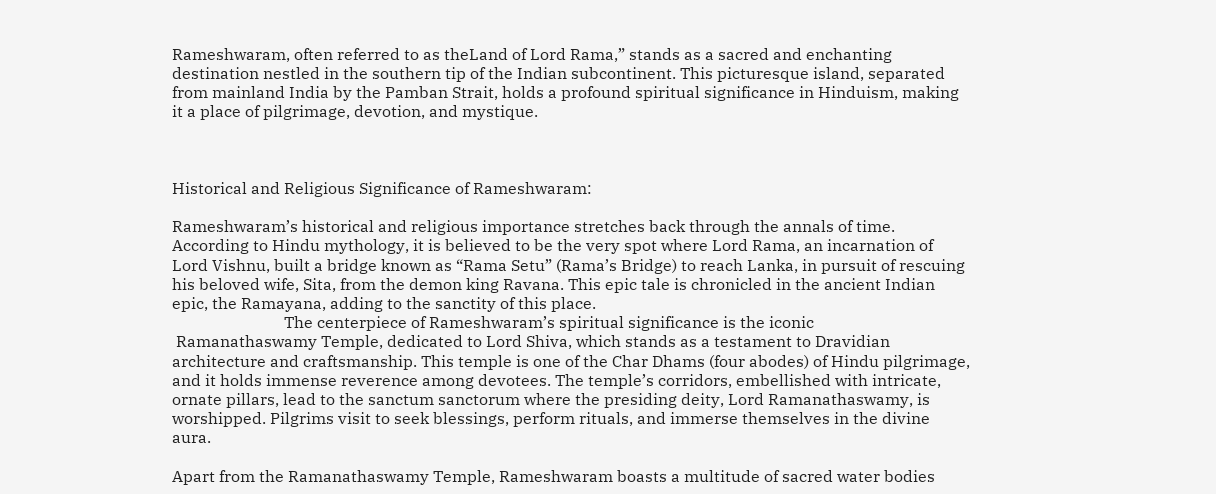Rameshwaram, often referred to as theLand of Lord Rama,” stands as a sacred and enchanting destination nestled in the southern tip of the Indian subcontinent. This picturesque island, separated from mainland India by the Pamban Strait, holds a profound spiritual significance in Hinduism, making it a place of pilgrimage, devotion, and mystique.



Historical and Religious Significance of Rameshwaram:

Rameshwaram’s historical and religious importance stretches back through the annals of time. According to Hindu mythology, it is believed to be the very spot where Lord Rama, an incarnation of Lord Vishnu, built a bridge known as “Rama Setu” (Rama’s Bridge) to reach Lanka, in pursuit of rescuing his beloved wife, Sita, from the demon king Ravana. This epic tale is chronicled in the ancient Indian epic, the Ramayana, adding to the sanctity of this place.
                            The centerpiece of Rameshwaram’s spiritual significance is the iconic
 Ramanathaswamy Temple, dedicated to Lord Shiva, which stands as a testament to Dravidian architecture and craftsmanship. This temple is one of the Char Dhams (four abodes) of Hindu pilgrimage, and it holds immense reverence among devotees. The temple’s corridors, embellished with intricate, ornate pillars, lead to the sanctum sanctorum where the presiding deity, Lord Ramanathaswamy, is worshipped. Pilgrims visit to seek blessings, perform rituals, and immerse themselves in the divine aura.

Apart from the Ramanathaswamy Temple, Rameshwaram boasts a multitude of sacred water bodies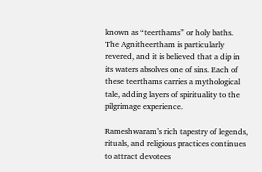known as “teerthams” or holy baths. The Agnitheertham is particularly revered, and it is believed that a dip in its waters absolves one of sins. Each of these teerthams carries a mythological tale, adding layers of spirituality to the pilgrimage experience.

Rameshwaram’s rich tapestry of legends, rituals, and religious practices continues to attract devotees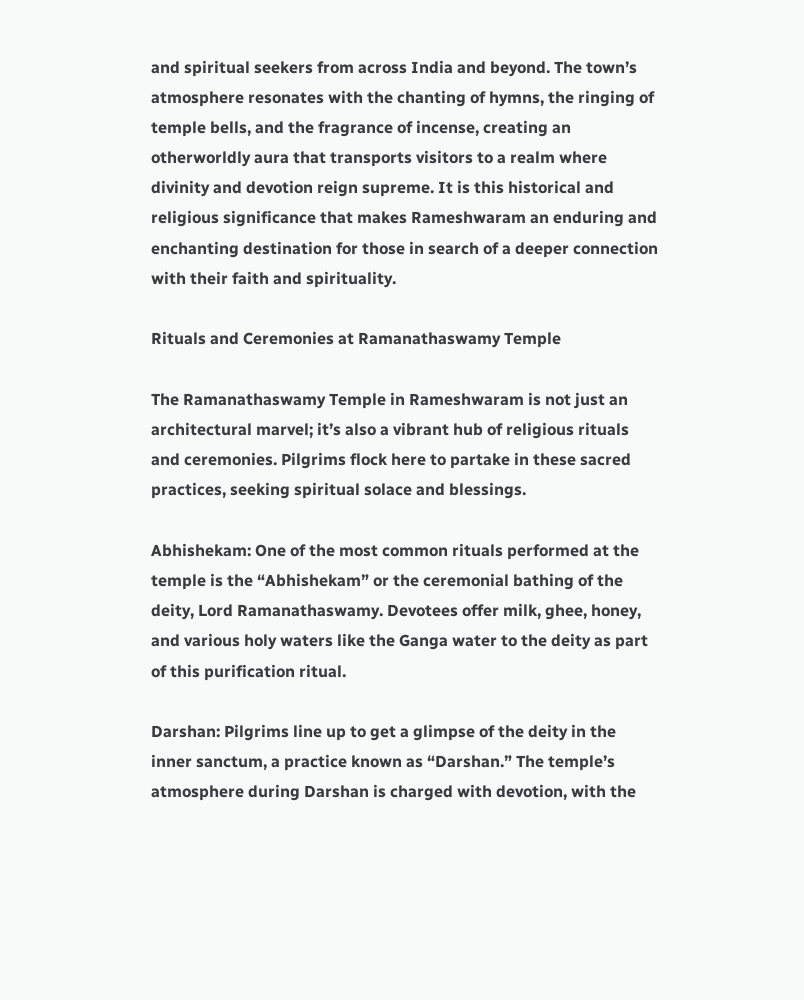and spiritual seekers from across India and beyond. The town’s atmosphere resonates with the chanting of hymns, the ringing of temple bells, and the fragrance of incense, creating an otherworldly aura that transports visitors to a realm where divinity and devotion reign supreme. It is this historical and religious significance that makes Rameshwaram an enduring and enchanting destination for those in search of a deeper connection with their faith and spirituality.

Rituals and Ceremonies at Ramanathaswamy Temple

The Ramanathaswamy Temple in Rameshwaram is not just an architectural marvel; it’s also a vibrant hub of religious rituals and ceremonies. Pilgrims flock here to partake in these sacred practices, seeking spiritual solace and blessings.

Abhishekam: One of the most common rituals performed at the temple is the “Abhishekam” or the ceremonial bathing of the deity, Lord Ramanathaswamy. Devotees offer milk, ghee, honey, and various holy waters like the Ganga water to the deity as part of this purification ritual.

Darshan: Pilgrims line up to get a glimpse of the deity in the inner sanctum, a practice known as “Darshan.” The temple’s atmosphere during Darshan is charged with devotion, with the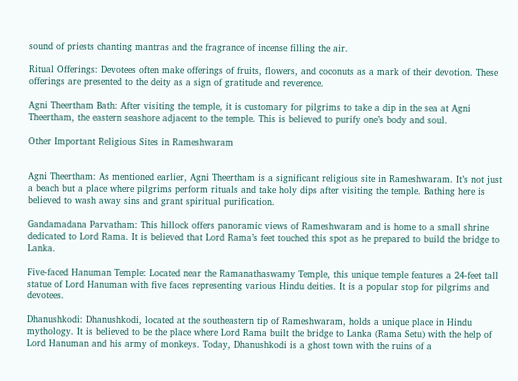sound of priests chanting mantras and the fragrance of incense filling the air.

Ritual Offerings: Devotees often make offerings of fruits, flowers, and coconuts as a mark of their devotion. These offerings are presented to the deity as a sign of gratitude and reverence.

Agni Theertham Bath: After visiting the temple, it is customary for pilgrims to take a dip in the sea at Agni Theertham, the eastern seashore adjacent to the temple. This is believed to purify one’s body and soul.

Other Important Religious Sites in Rameshwaram


Agni Theertham: As mentioned earlier, Agni Theertham is a significant religious site in Rameshwaram. It’s not just a beach but a place where pilgrims perform rituals and take holy dips after visiting the temple. Bathing here is believed to wash away sins and grant spiritual purification.

Gandamadana Parvatham: This hillock offers panoramic views of Rameshwaram and is home to a small shrine dedicated to Lord Rama. It is believed that Lord Rama’s feet touched this spot as he prepared to build the bridge to Lanka.

Five-faced Hanuman Temple: Located near the Ramanathaswamy Temple, this unique temple features a 24-feet tall statue of Lord Hanuman with five faces representing various Hindu deities. It is a popular stop for pilgrims and devotees.

Dhanushkodi: Dhanushkodi, located at the southeastern tip of Rameshwaram, holds a unique place in Hindu mythology. It is believed to be the place where Lord Rama built the bridge to Lanka (Rama Setu) with the help of Lord Hanuman and his army of monkeys. Today, Dhanushkodi is a ghost town with the ruins of a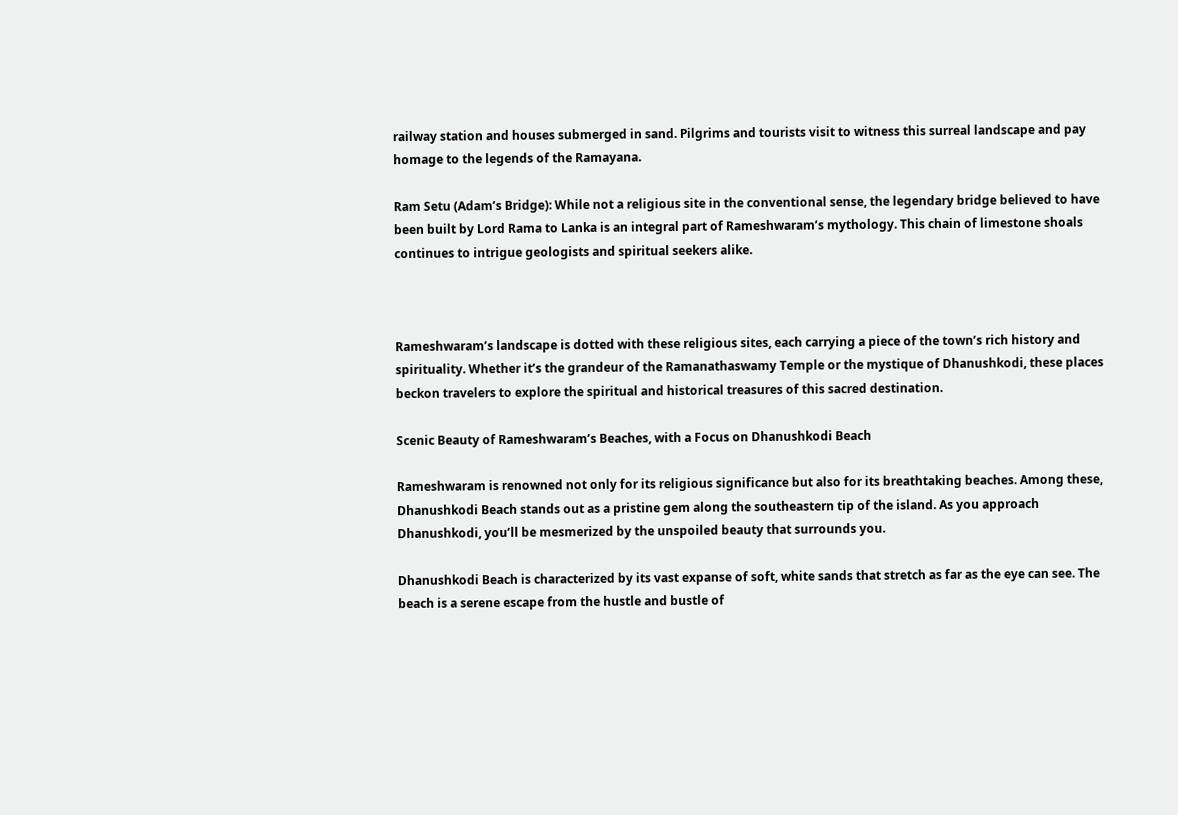railway station and houses submerged in sand. Pilgrims and tourists visit to witness this surreal landscape and pay homage to the legends of the Ramayana.

Ram Setu (Adam’s Bridge): While not a religious site in the conventional sense, the legendary bridge believed to have been built by Lord Rama to Lanka is an integral part of Rameshwaram’s mythology. This chain of limestone shoals continues to intrigue geologists and spiritual seekers alike.



Rameshwaram’s landscape is dotted with these religious sites, each carrying a piece of the town’s rich history and spirituality. Whether it’s the grandeur of the Ramanathaswamy Temple or the mystique of Dhanushkodi, these places beckon travelers to explore the spiritual and historical treasures of this sacred destination.

Scenic Beauty of Rameshwaram’s Beaches, with a Focus on Dhanushkodi Beach

Rameshwaram is renowned not only for its religious significance but also for its breathtaking beaches. Among these, Dhanushkodi Beach stands out as a pristine gem along the southeastern tip of the island. As you approach Dhanushkodi, you’ll be mesmerized by the unspoiled beauty that surrounds you.

Dhanushkodi Beach is characterized by its vast expanse of soft, white sands that stretch as far as the eye can see. The beach is a serene escape from the hustle and bustle of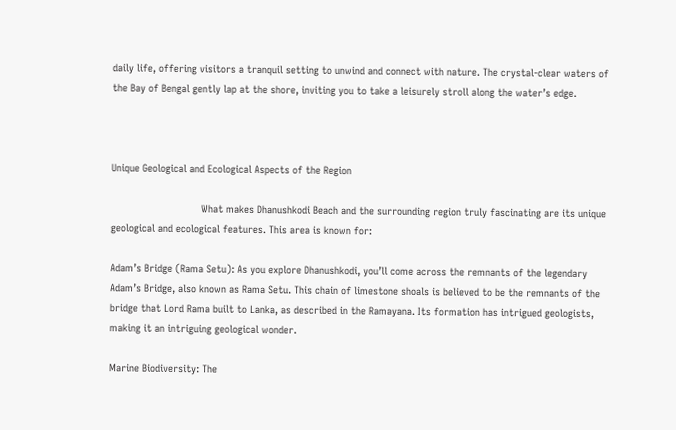daily life, offering visitors a tranquil setting to unwind and connect with nature. The crystal-clear waters of the Bay of Bengal gently lap at the shore, inviting you to take a leisurely stroll along the water’s edge.



Unique Geological and Ecological Aspects of the Region

                              What makes Dhanushkodi Beach and the surrounding region truly fascinating are its unique geological and ecological features. This area is known for:

Adam’s Bridge (Rama Setu): As you explore Dhanushkodi, you’ll come across the remnants of the legendary Adam’s Bridge, also known as Rama Setu. This chain of limestone shoals is believed to be the remnants of the bridge that Lord Rama built to Lanka, as described in the Ramayana. Its formation has intrigued geologists, making it an intriguing geological wonder.

Marine Biodiversity: The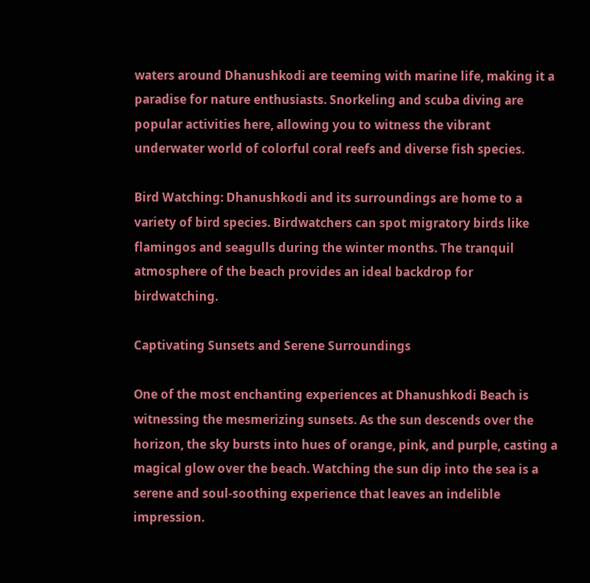waters around Dhanushkodi are teeming with marine life, making it a paradise for nature enthusiasts. Snorkeling and scuba diving are popular activities here, allowing you to witness the vibrant underwater world of colorful coral reefs and diverse fish species.

Bird Watching: Dhanushkodi and its surroundings are home to a variety of bird species. Birdwatchers can spot migratory birds like flamingos and seagulls during the winter months. The tranquil atmosphere of the beach provides an ideal backdrop for birdwatching.

Captivating Sunsets and Serene Surroundings

One of the most enchanting experiences at Dhanushkodi Beach is witnessing the mesmerizing sunsets. As the sun descends over the horizon, the sky bursts into hues of orange, pink, and purple, casting a magical glow over the beach. Watching the sun dip into the sea is a serene and soul-soothing experience that leaves an indelible impression.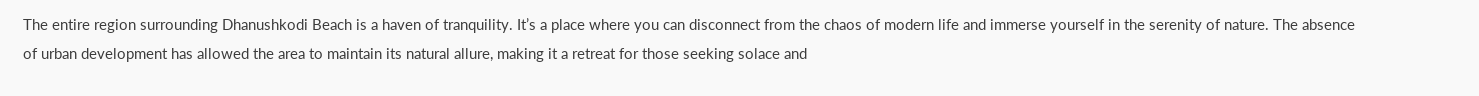The entire region surrounding Dhanushkodi Beach is a haven of tranquility. It’s a place where you can disconnect from the chaos of modern life and immerse yourself in the serenity of nature. The absence of urban development has allowed the area to maintain its natural allure, making it a retreat for those seeking solace and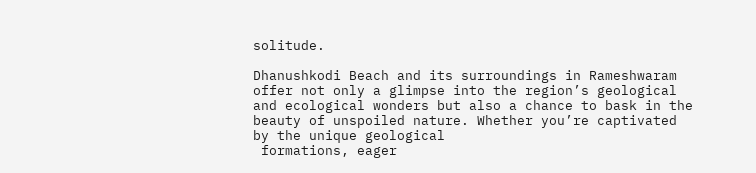solitude.

Dhanushkodi Beach and its surroundings in Rameshwaram offer not only a glimpse into the region’s geological and ecological wonders but also a chance to bask in the beauty of unspoiled nature. Whether you’re captivated by the unique geological
 formations, eager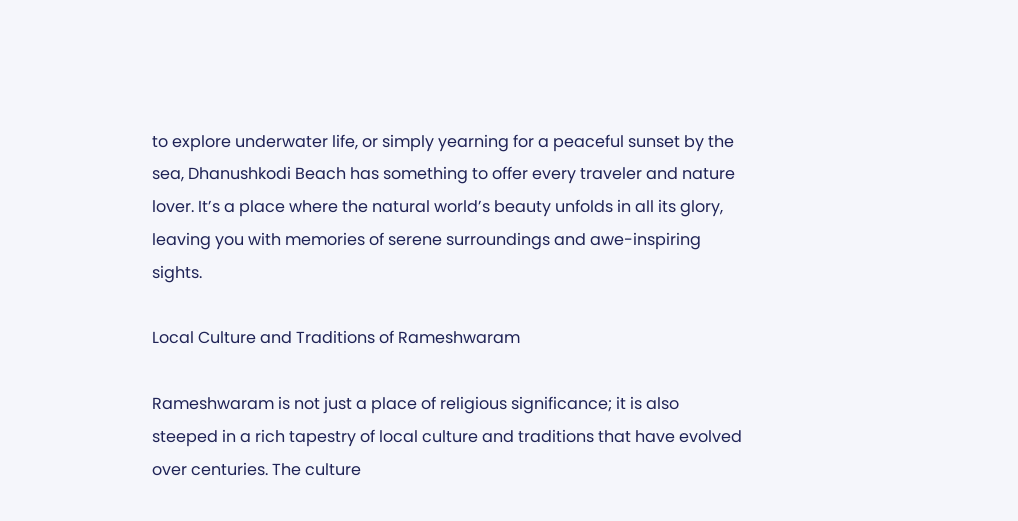to explore underwater life, or simply yearning for a peaceful sunset by the sea, Dhanushkodi Beach has something to offer every traveler and nature lover. It’s a place where the natural world’s beauty unfolds in all its glory, leaving you with memories of serene surroundings and awe-inspiring sights.

Local Culture and Traditions of Rameshwaram

Rameshwaram is not just a place of religious significance; it is also steeped in a rich tapestry of local culture and traditions that have evolved over centuries. The culture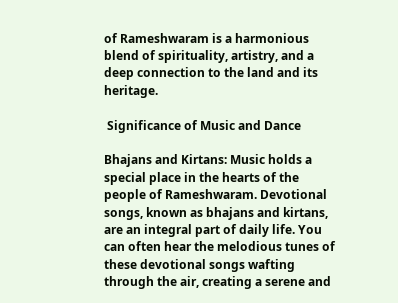of Rameshwaram is a harmonious blend of spirituality, artistry, and a deep connection to the land and its heritage.

 Significance of Music and Dance

Bhajans and Kirtans: Music holds a special place in the hearts of the people of Rameshwaram. Devotional songs, known as bhajans and kirtans, are an integral part of daily life. You can often hear the melodious tunes of these devotional songs wafting through the air, creating a serene and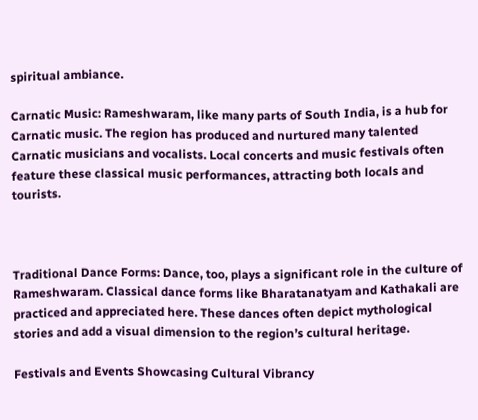spiritual ambiance.

Carnatic Music: Rameshwaram, like many parts of South India, is a hub for Carnatic music. The region has produced and nurtured many talented Carnatic musicians and vocalists. Local concerts and music festivals often feature these classical music performances, attracting both locals and tourists.



Traditional Dance Forms: Dance, too, plays a significant role in the culture of Rameshwaram. Classical dance forms like Bharatanatyam and Kathakali are practiced and appreciated here. These dances often depict mythological stories and add a visual dimension to the region’s cultural heritage.

Festivals and Events Showcasing Cultural Vibrancy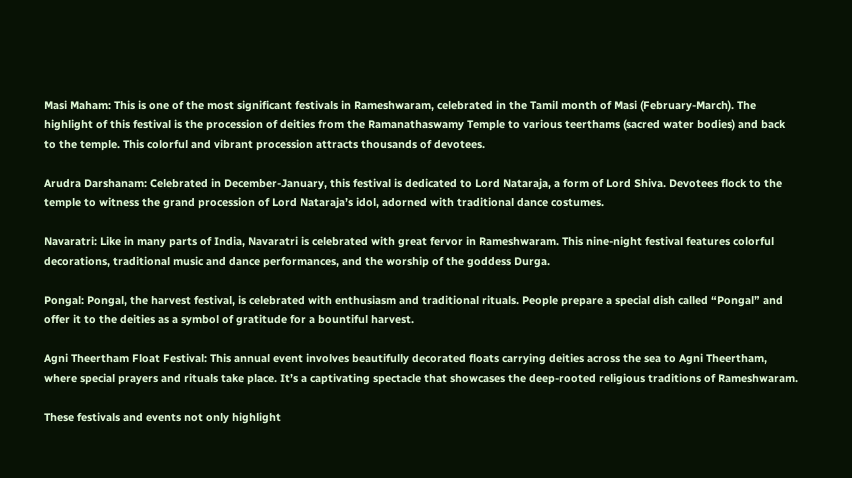Masi Maham: This is one of the most significant festivals in Rameshwaram, celebrated in the Tamil month of Masi (February-March). The highlight of this festival is the procession of deities from the Ramanathaswamy Temple to various teerthams (sacred water bodies) and back to the temple. This colorful and vibrant procession attracts thousands of devotees.

Arudra Darshanam: Celebrated in December-January, this festival is dedicated to Lord Nataraja, a form of Lord Shiva. Devotees flock to the temple to witness the grand procession of Lord Nataraja’s idol, adorned with traditional dance costumes.

Navaratri: Like in many parts of India, Navaratri is celebrated with great fervor in Rameshwaram. This nine-night festival features colorful decorations, traditional music and dance performances, and the worship of the goddess Durga.

Pongal: Pongal, the harvest festival, is celebrated with enthusiasm and traditional rituals. People prepare a special dish called “Pongal” and offer it to the deities as a symbol of gratitude for a bountiful harvest.

Agni Theertham Float Festival: This annual event involves beautifully decorated floats carrying deities across the sea to Agni Theertham, where special prayers and rituals take place. It’s a captivating spectacle that showcases the deep-rooted religious traditions of Rameshwaram.

These festivals and events not only highlight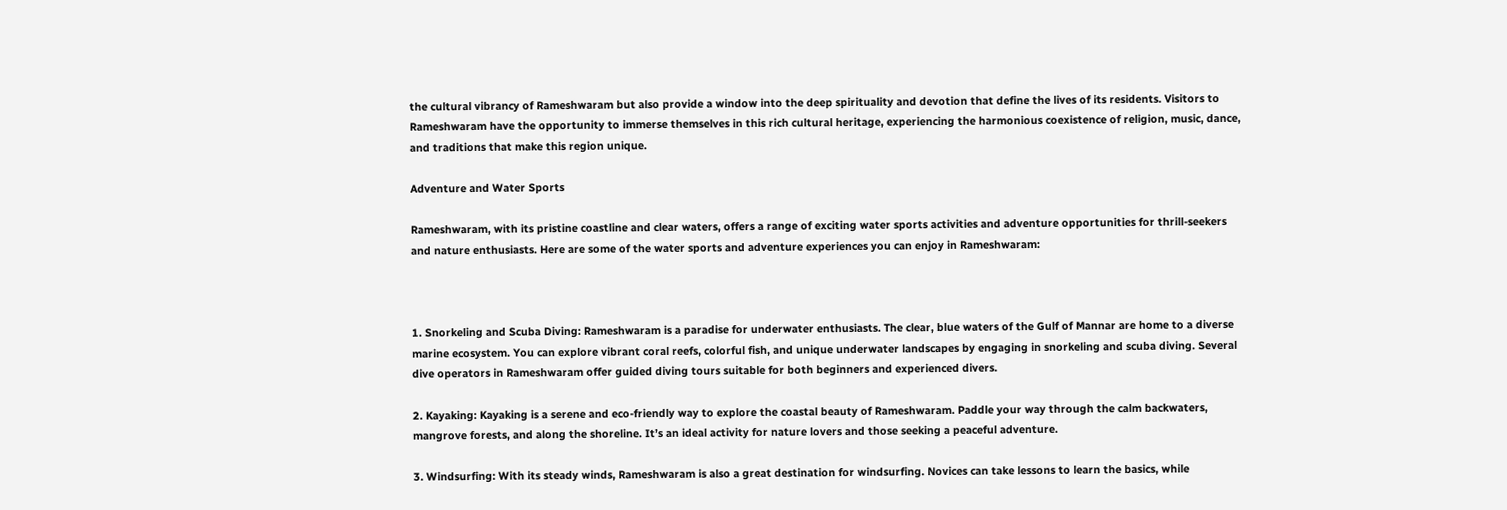the cultural vibrancy of Rameshwaram but also provide a window into the deep spirituality and devotion that define the lives of its residents. Visitors to Rameshwaram have the opportunity to immerse themselves in this rich cultural heritage, experiencing the harmonious coexistence of religion, music, dance, and traditions that make this region unique.

Adventure and Water Sports

Rameshwaram, with its pristine coastline and clear waters, offers a range of exciting water sports activities and adventure opportunities for thrill-seekers and nature enthusiasts. Here are some of the water sports and adventure experiences you can enjoy in Rameshwaram:



1. Snorkeling and Scuba Diving: Rameshwaram is a paradise for underwater enthusiasts. The clear, blue waters of the Gulf of Mannar are home to a diverse marine ecosystem. You can explore vibrant coral reefs, colorful fish, and unique underwater landscapes by engaging in snorkeling and scuba diving. Several dive operators in Rameshwaram offer guided diving tours suitable for both beginners and experienced divers.

2. Kayaking: Kayaking is a serene and eco-friendly way to explore the coastal beauty of Rameshwaram. Paddle your way through the calm backwaters, mangrove forests, and along the shoreline. It’s an ideal activity for nature lovers and those seeking a peaceful adventure.

3. Windsurfing: With its steady winds, Rameshwaram is also a great destination for windsurfing. Novices can take lessons to learn the basics, while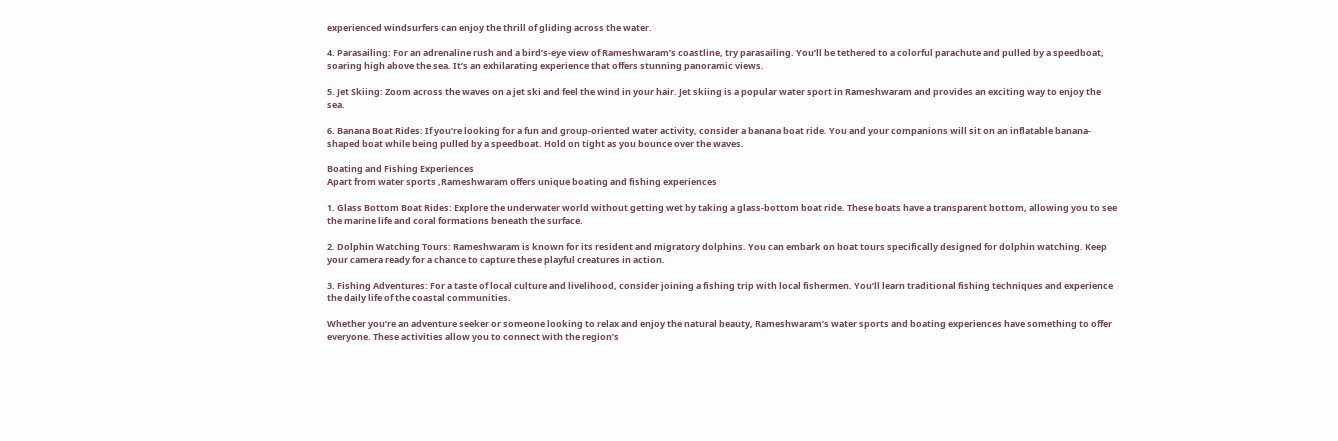experienced windsurfers can enjoy the thrill of gliding across the water.

4. Parasailing: For an adrenaline rush and a bird’s-eye view of Rameshwaram’s coastline, try parasailing. You’ll be tethered to a colorful parachute and pulled by a speedboat, soaring high above the sea. It’s an exhilarating experience that offers stunning panoramic views.

5. Jet Skiing: Zoom across the waves on a jet ski and feel the wind in your hair. Jet skiing is a popular water sport in Rameshwaram and provides an exciting way to enjoy the sea.

6. Banana Boat Rides: If you’re looking for a fun and group-oriented water activity, consider a banana boat ride. You and your companions will sit on an inflatable banana-shaped boat while being pulled by a speedboat. Hold on tight as you bounce over the waves.

Boating and Fishing Experiences
Apart from water sports ,Rameshwaram offers unique boating and fishing experiences

1. Glass Bottom Boat Rides: Explore the underwater world without getting wet by taking a glass-bottom boat ride. These boats have a transparent bottom, allowing you to see the marine life and coral formations beneath the surface.

2. Dolphin Watching Tours: Rameshwaram is known for its resident and migratory dolphins. You can embark on boat tours specifically designed for dolphin watching. Keep your camera ready for a chance to capture these playful creatures in action.

3. Fishing Adventures: For a taste of local culture and livelihood, consider joining a fishing trip with local fishermen. You’ll learn traditional fishing techniques and experience the daily life of the coastal communities.

Whether you’re an adventure seeker or someone looking to relax and enjoy the natural beauty, Rameshwaram’s water sports and boating experiences have something to offer everyone. These activities allow you to connect with the region’s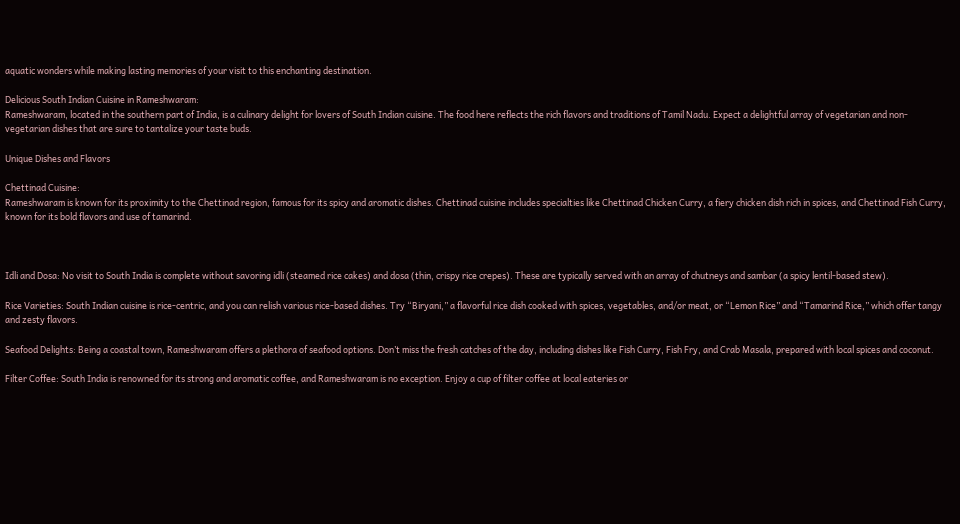aquatic wonders while making lasting memories of your visit to this enchanting destination.

Delicious South Indian Cuisine in Rameshwaram:
Rameshwaram, located in the southern part of India, is a culinary delight for lovers of South Indian cuisine. The food here reflects the rich flavors and traditions of Tamil Nadu. Expect a delightful array of vegetarian and non-vegetarian dishes that are sure to tantalize your taste buds.

Unique Dishes and Flavors

Chettinad Cuisine:
Rameshwaram is known for its proximity to the Chettinad region, famous for its spicy and aromatic dishes. Chettinad cuisine includes specialties like Chettinad Chicken Curry, a fiery chicken dish rich in spices, and Chettinad Fish Curry, known for its bold flavors and use of tamarind.



Idli and Dosa: No visit to South India is complete without savoring idli (steamed rice cakes) and dosa (thin, crispy rice crepes). These are typically served with an array of chutneys and sambar (a spicy lentil-based stew).

Rice Varieties: South Indian cuisine is rice-centric, and you can relish various rice-based dishes. Try “Biryani,” a flavorful rice dish cooked with spices, vegetables, and/or meat, or “Lemon Rice” and “Tamarind Rice,” which offer tangy and zesty flavors.

Seafood Delights: Being a coastal town, Rameshwaram offers a plethora of seafood options. Don’t miss the fresh catches of the day, including dishes like Fish Curry, Fish Fry, and Crab Masala, prepared with local spices and coconut.

Filter Coffee: South India is renowned for its strong and aromatic coffee, and Rameshwaram is no exception. Enjoy a cup of filter coffee at local eateries or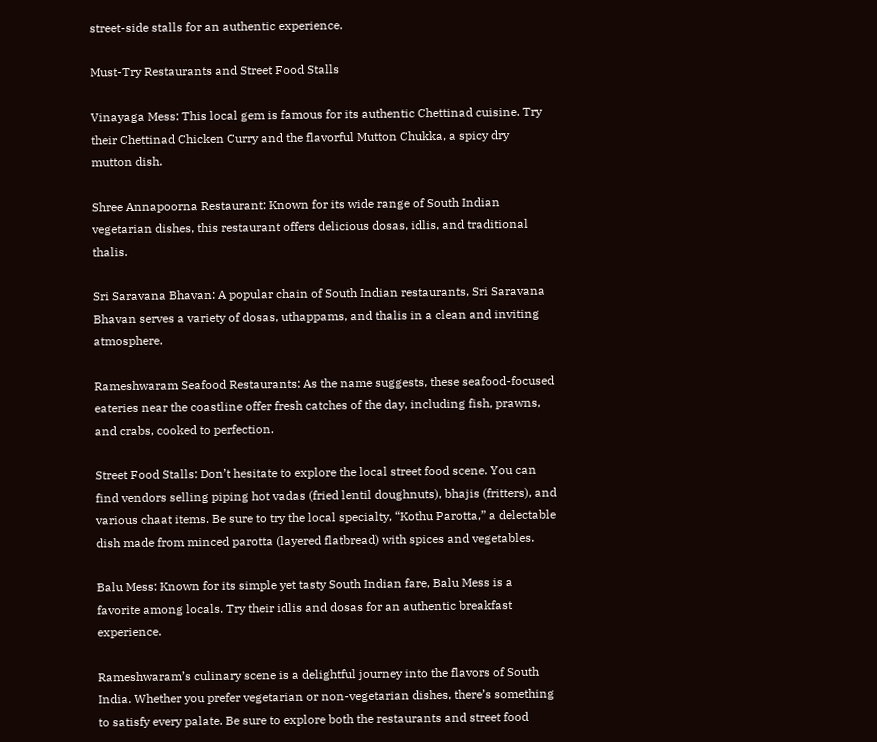street-side stalls for an authentic experience.

Must-Try Restaurants and Street Food Stalls

Vinayaga Mess: This local gem is famous for its authentic Chettinad cuisine. Try their Chettinad Chicken Curry and the flavorful Mutton Chukka, a spicy dry mutton dish.

Shree Annapoorna Restaurant: Known for its wide range of South Indian vegetarian dishes, this restaurant offers delicious dosas, idlis, and traditional thalis.

Sri Saravana Bhavan: A popular chain of South Indian restaurants, Sri Saravana Bhavan serves a variety of dosas, uthappams, and thalis in a clean and inviting atmosphere.

Rameshwaram Seafood Restaurants: As the name suggests, these seafood-focused eateries near the coastline offer fresh catches of the day, including fish, prawns, and crabs, cooked to perfection.

Street Food Stalls: Don’t hesitate to explore the local street food scene. You can find vendors selling piping hot vadas (fried lentil doughnuts), bhajis (fritters), and various chaat items. Be sure to try the local specialty, “Kothu Parotta,” a delectable dish made from minced parotta (layered flatbread) with spices and vegetables.

Balu Mess: Known for its simple yet tasty South Indian fare, Balu Mess is a favorite among locals. Try their idlis and dosas for an authentic breakfast experience.

Rameshwaram’s culinary scene is a delightful journey into the flavors of South India. Whether you prefer vegetarian or non-vegetarian dishes, there’s something to satisfy every palate. Be sure to explore both the restaurants and street food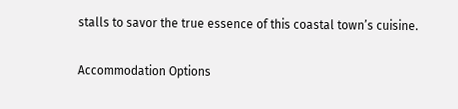stalls to savor the true essence of this coastal town’s cuisine.

Accommodation Options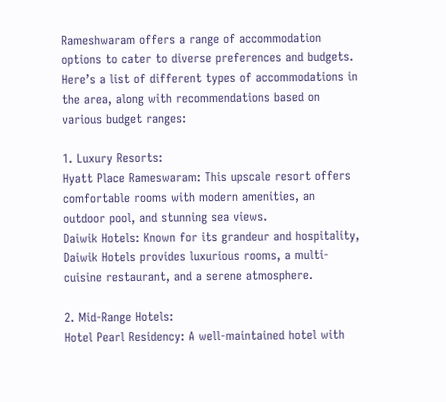Rameshwaram offers a range of accommodation options to cater to diverse preferences and budgets. Here’s a list of different types of accommodations in the area, along with recommendations based on various budget ranges:

1. Luxury Resorts:
Hyatt Place Rameswaram: This upscale resort offers comfortable rooms with modern amenities, an outdoor pool, and stunning sea views.
Daiwik Hotels: Known for its grandeur and hospitality, Daiwik Hotels provides luxurious rooms, a multi-cuisine restaurant, and a serene atmosphere.

2. Mid-Range Hotels:
Hotel Pearl Residency: A well-maintained hotel with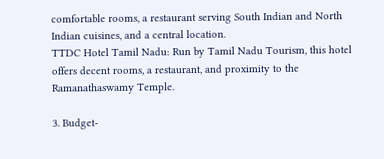comfortable rooms, a restaurant serving South Indian and North Indian cuisines, and a central location.
TTDC Hotel Tamil Nadu: Run by Tamil Nadu Tourism, this hotel offers decent rooms, a restaurant, and proximity to the Ramanathaswamy Temple.

3. Budget-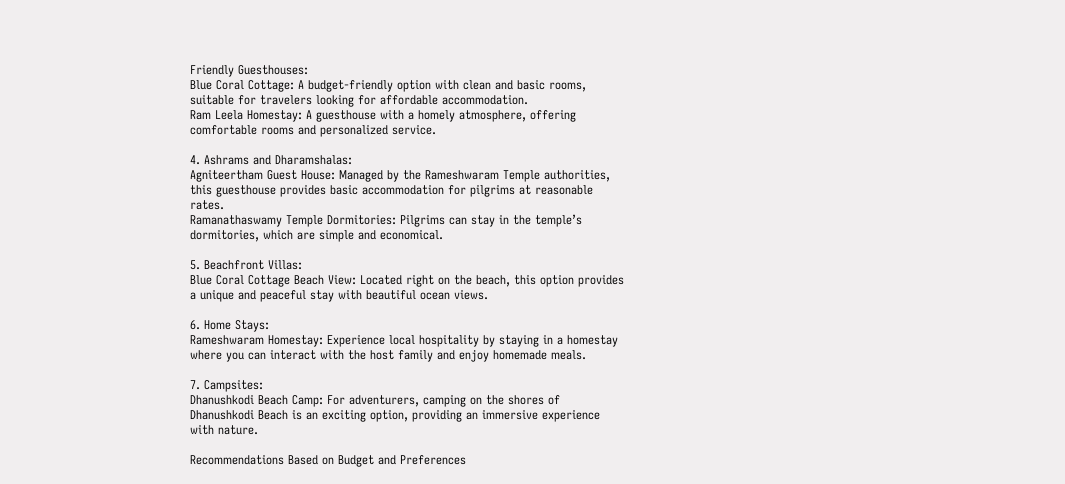Friendly Guesthouses:
Blue Coral Cottage: A budget-friendly option with clean and basic rooms, suitable for travelers looking for affordable accommodation.
Ram Leela Homestay: A guesthouse with a homely atmosphere, offering comfortable rooms and personalized service.

4. Ashrams and Dharamshalas:
Agniteertham Guest House: Managed by the Rameshwaram Temple authorities, this guesthouse provides basic accommodation for pilgrims at reasonable rates.
Ramanathaswamy Temple Dormitories: Pilgrims can stay in the temple’s dormitories, which are simple and economical.

5. Beachfront Villas:
Blue Coral Cottage Beach View: Located right on the beach, this option provides a unique and peaceful stay with beautiful ocean views.

6. Home Stays:
Rameshwaram Homestay: Experience local hospitality by staying in a homestay where you can interact with the host family and enjoy homemade meals.

7. Campsites:
Dhanushkodi Beach Camp: For adventurers, camping on the shores of Dhanushkodi Beach is an exciting option, providing an immersive experience with nature.

Recommendations Based on Budget and Preferences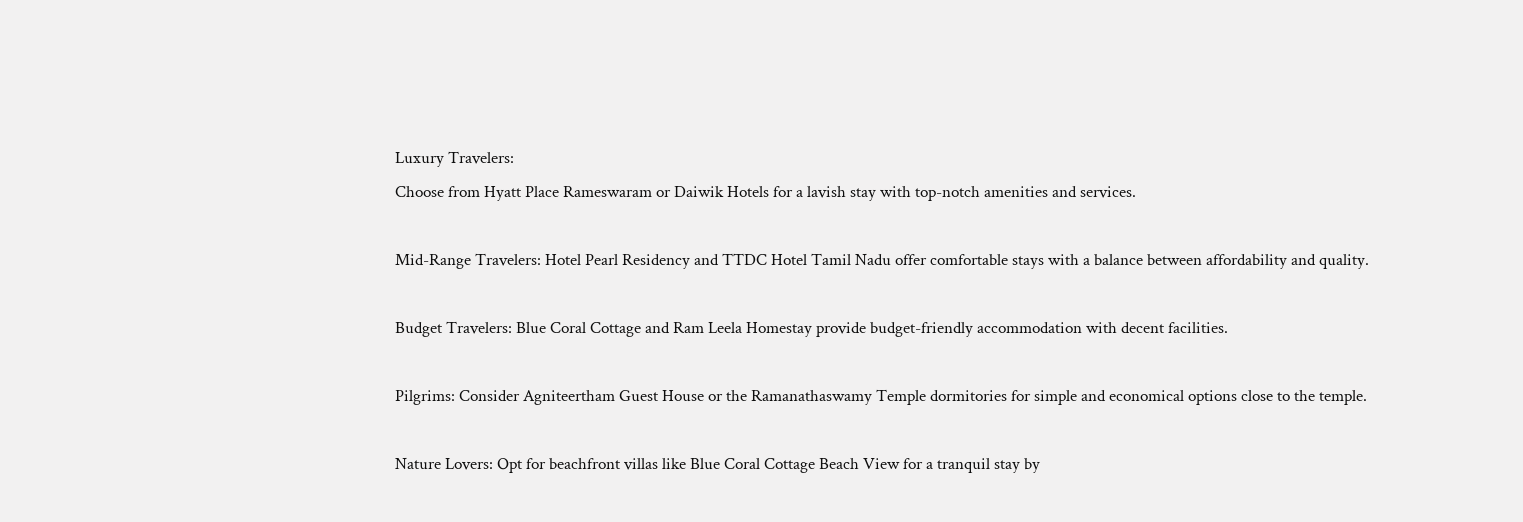Luxury Travelers:
Choose from Hyatt Place Rameswaram or Daiwik Hotels for a lavish stay with top-notch amenities and services.

Mid-Range Travelers: Hotel Pearl Residency and TTDC Hotel Tamil Nadu offer comfortable stays with a balance between affordability and quality.

Budget Travelers: Blue Coral Cottage and Ram Leela Homestay provide budget-friendly accommodation with decent facilities.

Pilgrims: Consider Agniteertham Guest House or the Ramanathaswamy Temple dormitories for simple and economical options close to the temple.

Nature Lovers: Opt for beachfront villas like Blue Coral Cottage Beach View for a tranquil stay by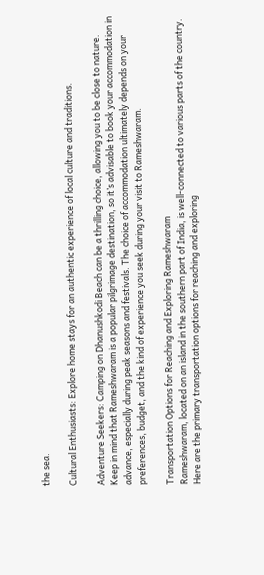the sea.

Cultural Enthusiasts: Explore home stays for an authentic experience of local culture and traditions.

Adventure Seekers: Camping on Dhanushkodi Beach can be a thrilling choice, allowing you to be close to nature.
Keep in mind that Rameshwaram is a popular pilgrimage destination, so it’s advisable to book your accommodation in advance, especially during peak seasons and festivals. The choice of accommodation ultimately depends on your preferences, budget, and the kind of experience you seek during your visit to Rameshwaram.

Transportation Options for Reaching and Exploring Rameshwaram
Rameshwaram, located on an island in the southern part of India, is well-connected to various parts of the country. Here are the primary transportation options for reaching and exploring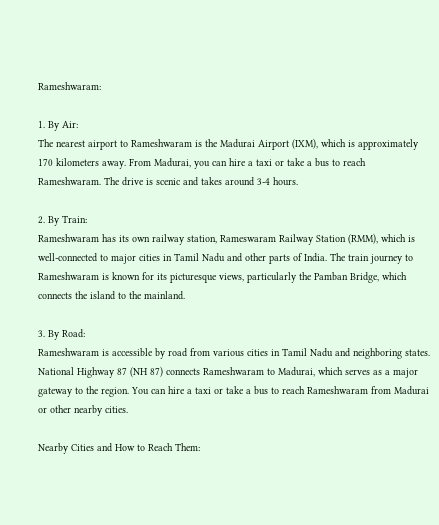Rameshwaram:

1. By Air:
The nearest airport to Rameshwaram is the Madurai Airport (IXM), which is approximately 170 kilometers away. From Madurai, you can hire a taxi or take a bus to reach Rameshwaram. The drive is scenic and takes around 3-4 hours.

2. By Train:
Rameshwaram has its own railway station, Rameswaram Railway Station (RMM), which is well-connected to major cities in Tamil Nadu and other parts of India. The train journey to Rameshwaram is known for its picturesque views, particularly the Pamban Bridge, which connects the island to the mainland.

3. By Road:
Rameshwaram is accessible by road from various cities in Tamil Nadu and neighboring states. National Highway 87 (NH 87) connects Rameshwaram to Madurai, which serves as a major gateway to the region. You can hire a taxi or take a bus to reach Rameshwaram from Madurai or other nearby cities.

Nearby Cities and How to Reach Them: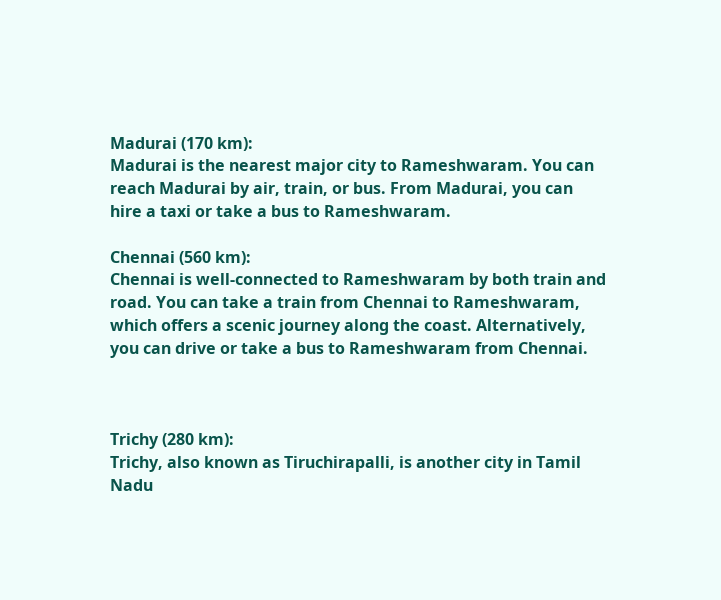Madurai (170 km):
Madurai is the nearest major city to Rameshwaram. You can reach Madurai by air, train, or bus. From Madurai, you can hire a taxi or take a bus to Rameshwaram.

Chennai (560 km):
Chennai is well-connected to Rameshwaram by both train and road. You can take a train from Chennai to Rameshwaram, which offers a scenic journey along the coast. Alternatively, you can drive or take a bus to Rameshwaram from Chennai.



Trichy (280 km):
Trichy, also known as Tiruchirapalli, is another city in Tamil Nadu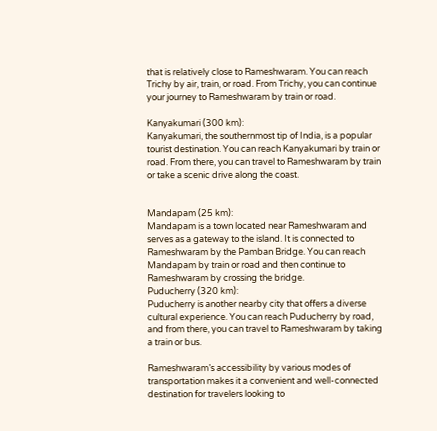that is relatively close to Rameshwaram. You can reach Trichy by air, train, or road. From Trichy, you can continue your journey to Rameshwaram by train or road.

Kanyakumari (300 km):
Kanyakumari, the southernmost tip of India, is a popular tourist destination. You can reach Kanyakumari by train or road. From there, you can travel to Rameshwaram by train or take a scenic drive along the coast.


Mandapam (25 km):
Mandapam is a town located near Rameshwaram and serves as a gateway to the island. It is connected to Rameshwaram by the Pamban Bridge. You can reach Mandapam by train or road and then continue to Rameshwaram by crossing the bridge.
Puducherry (320 km):
Puducherry is another nearby city that offers a diverse cultural experience. You can reach Puducherry by road, and from there, you can travel to Rameshwaram by taking a train or bus.

Rameshwaram’s accessibility by various modes of transportation makes it a convenient and well-connected destination for travelers looking to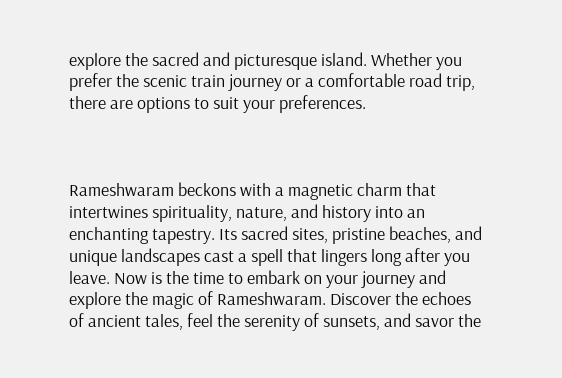explore the sacred and picturesque island. Whether you prefer the scenic train journey or a comfortable road trip, there are options to suit your preferences.



Rameshwaram beckons with a magnetic charm that intertwines spirituality, nature, and history into an enchanting tapestry. Its sacred sites, pristine beaches, and unique landscapes cast a spell that lingers long after you leave. Now is the time to embark on your journey and explore the magic of Rameshwaram. Discover the echoes of ancient tales, feel the serenity of sunsets, and savor the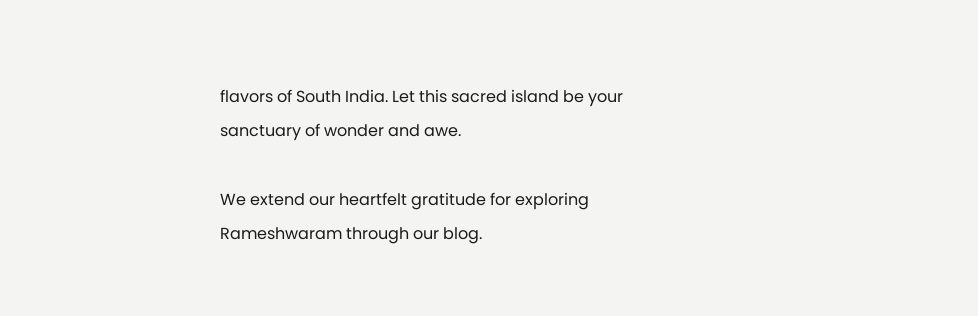flavors of South India. Let this sacred island be your sanctuary of wonder and awe.

We extend our heartfelt gratitude for exploring Rameshwaram through our blog.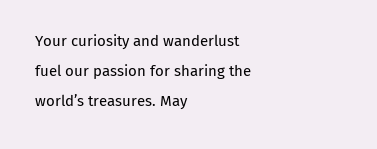Your curiosity and wanderlust fuel our passion for sharing the world’s treasures. May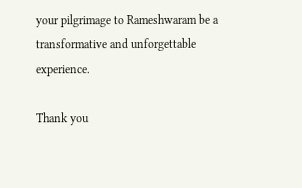your pilgrimage to Rameshwaram be a transformative and unforgettable experience.

Thank you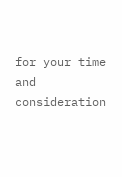for your time and consideration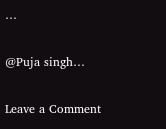…

@Puja singh…

Leave a Comment